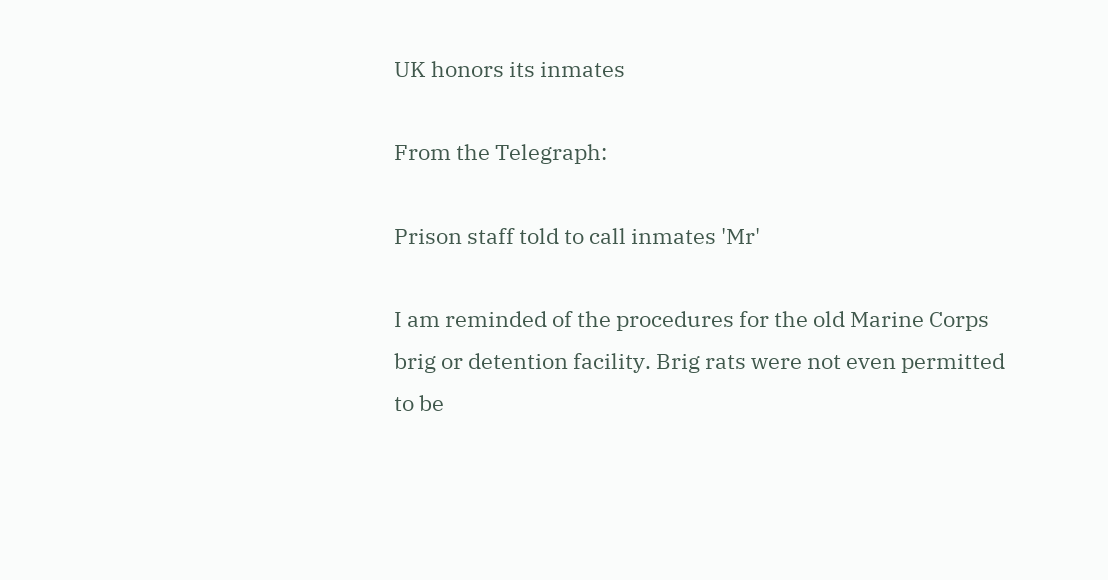UK honors its inmates

From the Telegraph:

Prison staff told to call inmates 'Mr'

I am reminded of the procedures for the old Marine Corps brig or detention facility. Brig rats were not even permitted to be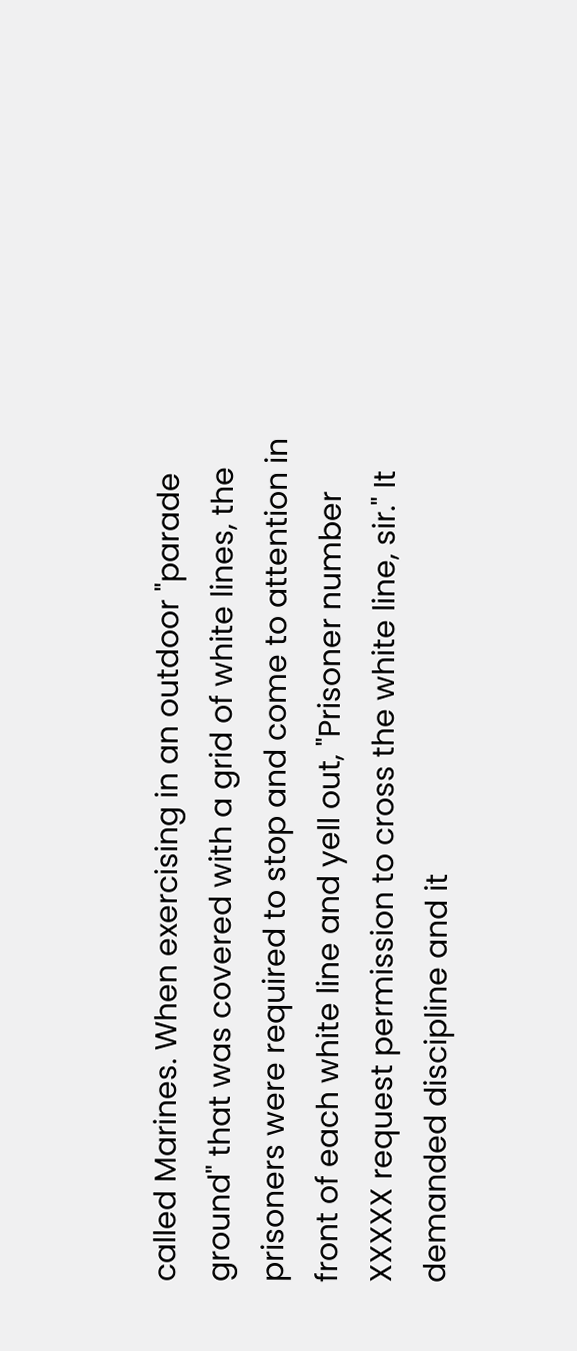called Marines. When exercising in an outdoor "parade ground" that was covered with a grid of white lines, the prisoners were required to stop and come to attention in front of each white line and yell out, "Prisoner number XXXXX request permission to cross the white line, sir." It demanded discipline and it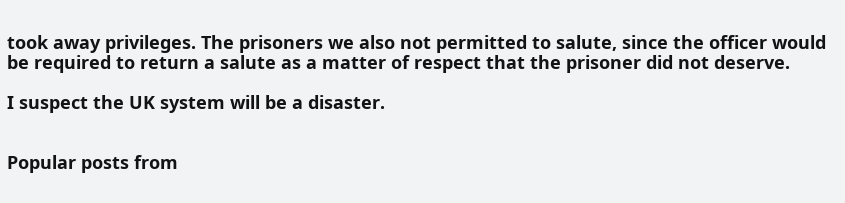took away privileges. The prisoners we also not permitted to salute, since the officer would be required to return a salute as a matter of respect that the prisoner did not deserve.

I suspect the UK system will be a disaster.


Popular posts from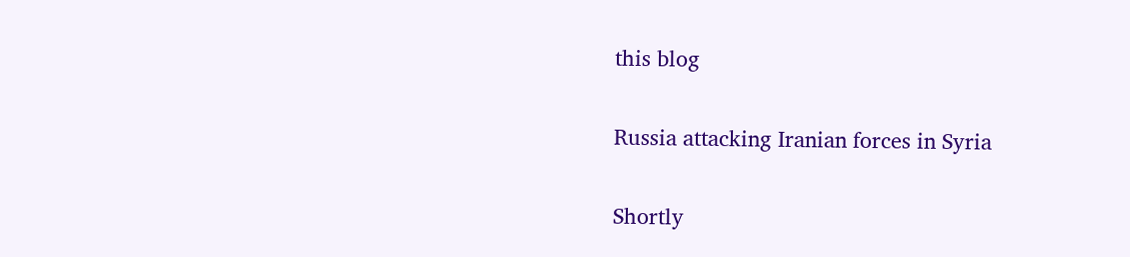this blog

Russia attacking Iranian forces in Syria

Shortly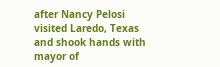after Nancy Pelosi visited Laredo, Texas and shook hands with mayor of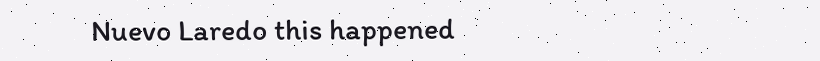Nuevo Laredo this happened